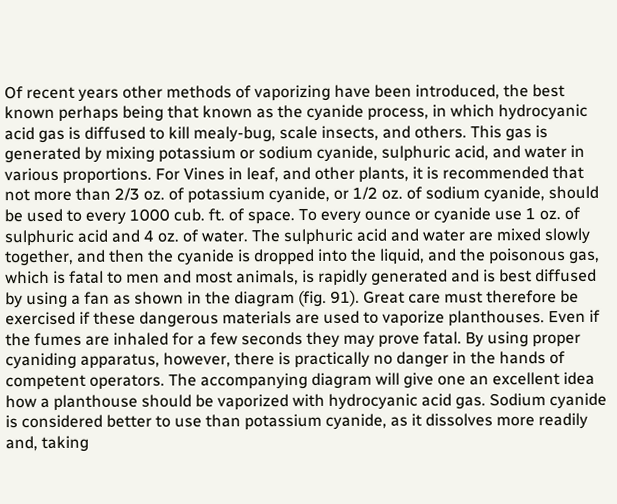Of recent years other methods of vaporizing have been introduced, the best known perhaps being that known as the cyanide process, in which hydrocyanic acid gas is diffused to kill mealy-bug, scale insects, and others. This gas is generated by mixing potassium or sodium cyanide, sulphuric acid, and water in various proportions. For Vines in leaf, and other plants, it is recommended that not more than 2/3 oz. of potassium cyanide, or 1/2 oz. of sodium cyanide, should be used to every 1000 cub. ft. of space. To every ounce or cyanide use 1 oz. of sulphuric acid and 4 oz. of water. The sulphuric acid and water are mixed slowly together, and then the cyanide is dropped into the liquid, and the poisonous gas, which is fatal to men and most animals, is rapidly generated and is best diffused by using a fan as shown in the diagram (fig. 91). Great care must therefore be exercised if these dangerous materials are used to vaporize planthouses. Even if the fumes are inhaled for a few seconds they may prove fatal. By using proper cyaniding apparatus, however, there is practically no danger in the hands of competent operators. The accompanying diagram will give one an excellent idea how a planthouse should be vaporized with hydrocyanic acid gas. Sodium cyanide is considered better to use than potassium cyanide, as it dissolves more readily and, taking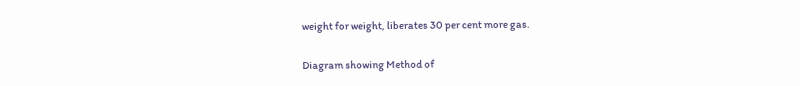weight for weight, liberates 30 per cent more gas.

Diagram showing Method of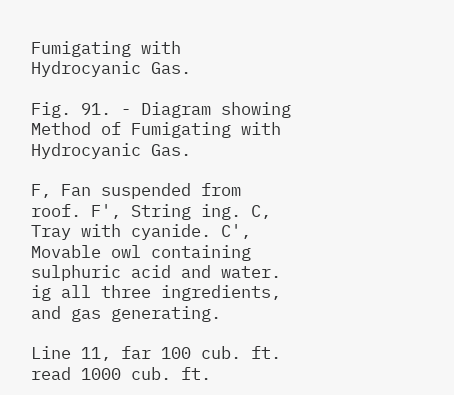Fumigating with Hydrocyanic Gas.

Fig. 91. - Diagram showing Method of Fumigating with Hydrocyanic Gas.

F, Fan suspended from roof. F', String ing. C, Tray with cyanide. C', Movable owl containing sulphuric acid and water. ig all three ingredients, and gas generating.

Line 11, far 100 cub. ft. read 1000 cub. ft.